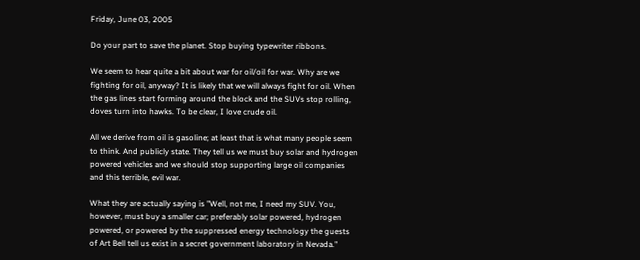Friday, June 03, 2005

Do your part to save the planet. Stop buying typewriter ribbons.

We seem to hear quite a bit about war for oil/oil for war. Why are we fighting for oil, anyway? It is likely that we will always fight for oil. When the gas lines start forming around the block and the SUVs stop rolling, doves turn into hawks. To be clear, I love crude oil.

All we derive from oil is gasoline; at least that is what many people seem to think. And publicly state. They tell us we must buy solar and hydrogen powered vehicles and we should stop supporting large oil companies and this terrible, evil war.

What they are actually saying is "Well, not me, I need my SUV. You, however, must buy a smaller car; preferably solar powered, hydrogen powered, or powered by the suppressed energy technology the guests of Art Bell tell us exist in a secret government laboratory in Nevada."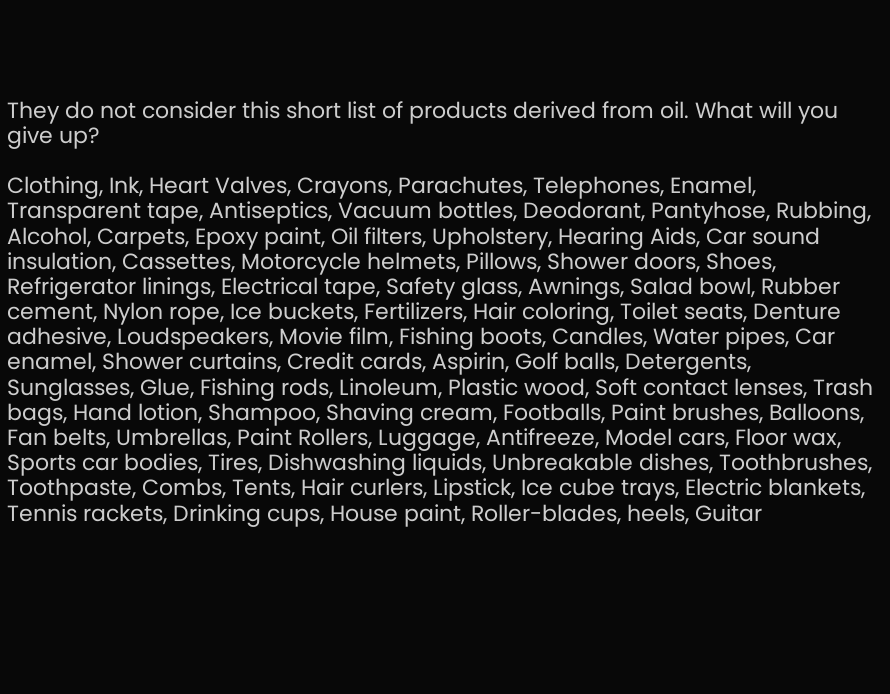They do not consider this short list of products derived from oil. What will you give up?

Clothing, Ink, Heart Valves, Crayons, Parachutes, Telephones, Enamel, Transparent tape, Antiseptics, Vacuum bottles, Deodorant, Pantyhose, Rubbing, Alcohol, Carpets, Epoxy paint, Oil filters, Upholstery, Hearing Aids, Car sound insulation, Cassettes, Motorcycle helmets, Pillows, Shower doors, Shoes, Refrigerator linings, Electrical tape, Safety glass, Awnings, Salad bowl, Rubber cement, Nylon rope, Ice buckets, Fertilizers, Hair coloring, Toilet seats, Denture adhesive, Loudspeakers, Movie film, Fishing boots, Candles, Water pipes, Car enamel, Shower curtains, Credit cards, Aspirin, Golf balls, Detergents, Sunglasses, Glue, Fishing rods, Linoleum, Plastic wood, Soft contact lenses, Trash bags, Hand lotion, Shampoo, Shaving cream, Footballs, Paint brushes, Balloons, Fan belts, Umbrellas, Paint Rollers, Luggage, Antifreeze, Model cars, Floor wax, Sports car bodies, Tires, Dishwashing liquids, Unbreakable dishes, Toothbrushes, Toothpaste, Combs, Tents, Hair curlers, Lipstick, Ice cube trays, Electric blankets, Tennis rackets, Drinking cups, House paint, Roller-blades, heels, Guitar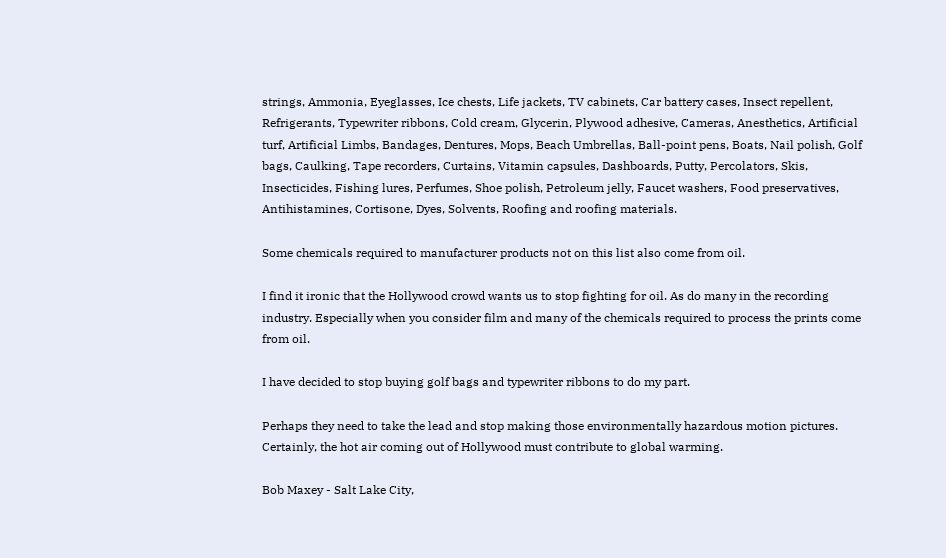strings, Ammonia, Eyeglasses, Ice chests, Life jackets, TV cabinets, Car battery cases, Insect repellent, Refrigerants, Typewriter ribbons, Cold cream, Glycerin, Plywood adhesive, Cameras, Anesthetics, Artificial turf, Artificial Limbs, Bandages, Dentures, Mops, Beach Umbrellas, Ball-point pens, Boats, Nail polish, Golf bags, Caulking, Tape recorders, Curtains, Vitamin capsules, Dashboards, Putty, Percolators, Skis, Insecticides, Fishing lures, Perfumes, Shoe polish, Petroleum jelly, Faucet washers, Food preservatives, Antihistamines, Cortisone, Dyes, Solvents, Roofing and roofing materials.

Some chemicals required to manufacturer products not on this list also come from oil.

I find it ironic that the Hollywood crowd wants us to stop fighting for oil. As do many in the recording industry. Especially when you consider film and many of the chemicals required to process the prints come from oil.

I have decided to stop buying golf bags and typewriter ribbons to do my part.

Perhaps they need to take the lead and stop making those environmentally hazardous motion pictures. Certainly, the hot air coming out of Hollywood must contribute to global warming.

Bob Maxey - Salt Lake City,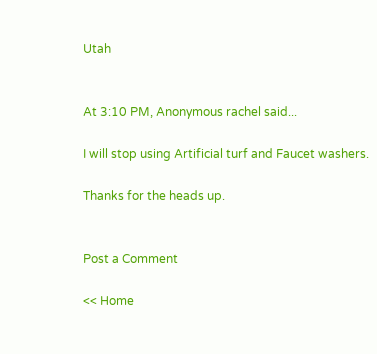Utah


At 3:10 PM, Anonymous rachel said...

I will stop using Artificial turf and Faucet washers.

Thanks for the heads up.


Post a Comment

<< Home